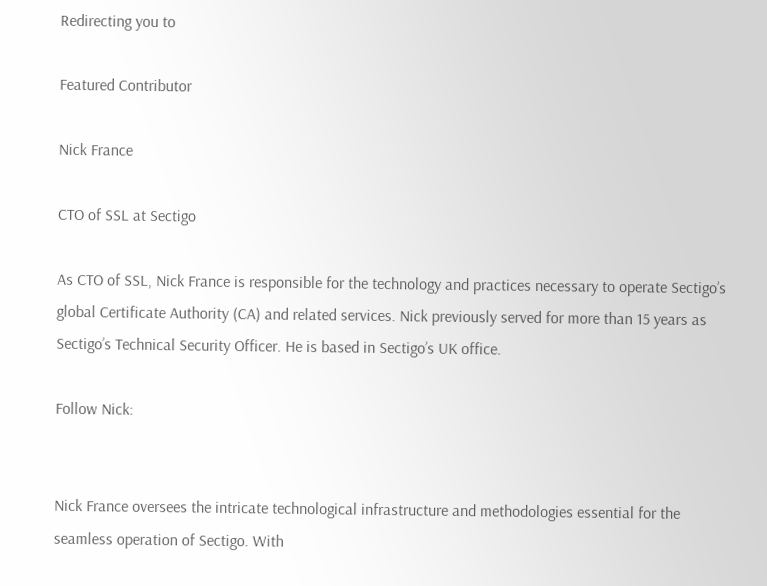Redirecting you to

Featured Contributor

Nick France

CTO of SSL at Sectigo

As CTO of SSL, Nick France is responsible for the technology and practices necessary to operate Sectigo’s global Certificate Authority (CA) and related services. Nick previously served for more than 15 years as Sectigo’s Technical Security Officer. He is based in Sectigo’s UK office.

Follow Nick:


Nick France oversees the intricate technological infrastructure and methodologies essential for the seamless operation of Sectigo. With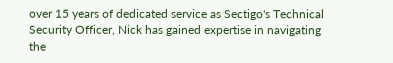over 15 years of dedicated service as Sectigo's Technical Security Officer, Nick has gained expertise in navigating the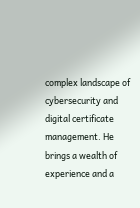complex landscape of cybersecurity and digital certificate management. He brings a wealth of experience and a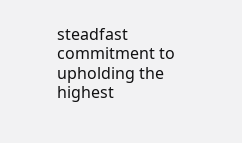steadfast commitment to upholding the highest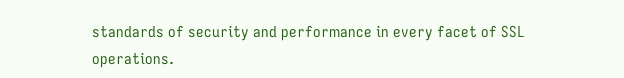standards of security and performance in every facet of SSL operations.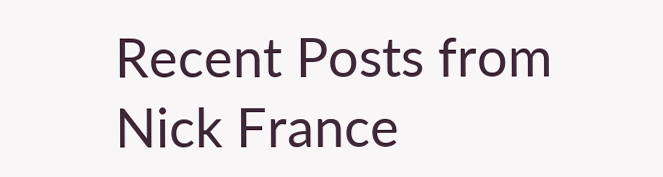Recent Posts from Nick France